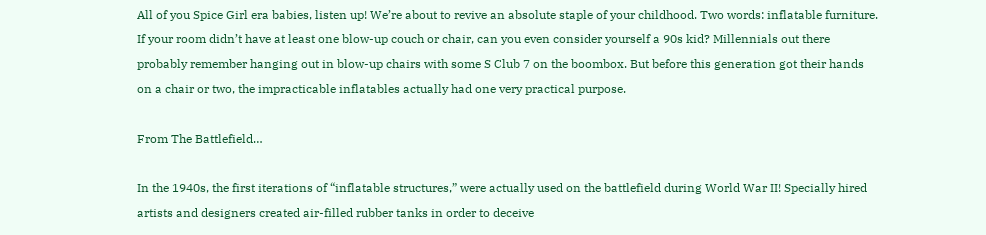All of you Spice Girl era babies, listen up! We’re about to revive an absolute staple of your childhood. Two words: inflatable furniture. If your room didn’t have at least one blow-up couch or chair, can you even consider yourself a 90s kid? Millennials out there probably remember hanging out in blow-up chairs with some S Club 7 on the boombox. But before this generation got their hands on a chair or two, the impracticable inflatables actually had one very practical purpose.

From The Battlefield…

In the 1940s, the first iterations of “inflatable structures,” were actually used on the battlefield during World War II! Specially hired artists and designers created air-filled rubber tanks in order to deceive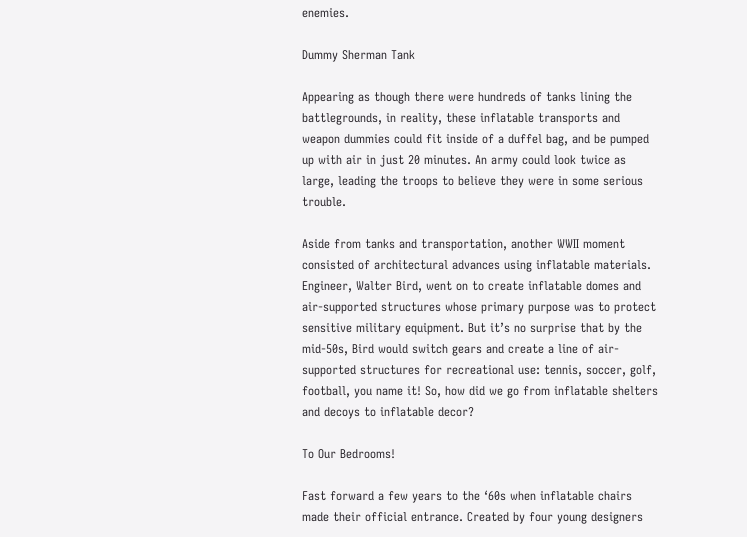enemies.

Dummy Sherman Tank

Appearing as though there were hundreds of tanks lining the battlegrounds, in reality, these inflatable transports and weapon dummies could fit inside of a duffel bag, and be pumped up with air in just 20 minutes. An army could look twice as large, leading the troops to believe they were in some serious trouble.

Aside from tanks and transportation, another WWII moment consisted of architectural advances using inflatable materials. Engineer, Walter Bird, went on to create inflatable domes and air-supported structures whose primary purpose was to protect sensitive military equipment. But it’s no surprise that by the mid-50s, Bird would switch gears and create a line of air-supported structures for recreational use: tennis, soccer, golf, football, you name it! So, how did we go from inflatable shelters and decoys to inflatable decor?

To Our Bedrooms!

Fast forward a few years to the ‘60s when inflatable chairs made their official entrance. Created by four young designers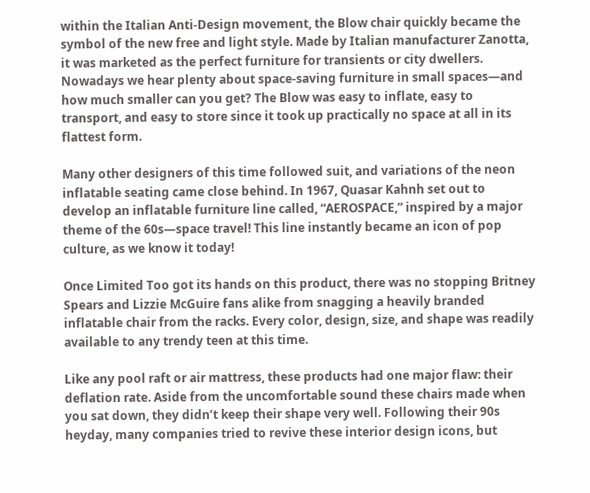within the Italian Anti-Design movement, the Blow chair quickly became the symbol of the new free and light style. Made by Italian manufacturer Zanotta, it was marketed as the perfect furniture for transients or city dwellers. Nowadays we hear plenty about space-saving furniture in small spaces—and how much smaller can you get? The Blow was easy to inflate, easy to transport, and easy to store since it took up practically no space at all in its flattest form.

Many other designers of this time followed suit, and variations of the neon inflatable seating came close behind. In 1967, Quasar Kahnh set out to develop an inflatable furniture line called, “AEROSPACE,” inspired by a major theme of the 60s—space travel! This line instantly became an icon of pop culture, as we know it today!

Once Limited Too got its hands on this product, there was no stopping Britney Spears and Lizzie McGuire fans alike from snagging a heavily branded inflatable chair from the racks. Every color, design, size, and shape was readily available to any trendy teen at this time.

Like any pool raft or air mattress, these products had one major flaw: their deflation rate. Aside from the uncomfortable sound these chairs made when you sat down, they didn’t keep their shape very well. Following their 90s heyday, many companies tried to revive these interior design icons, but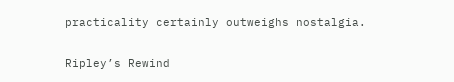practicality certainly outweighs nostalgia.

Ripley’s Rewind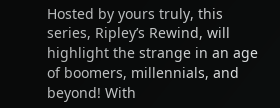Hosted by yours truly, this series, Ripley’s Rewind, will highlight the strange in an age of boomers, millennials, and beyond! With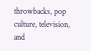throwbacks, pop culture, television, and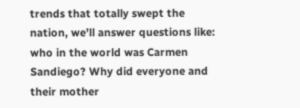trends that totally swept the nation, we’ll answer questions like: who in the world was Carmen Sandiego? Why did everyone and their mother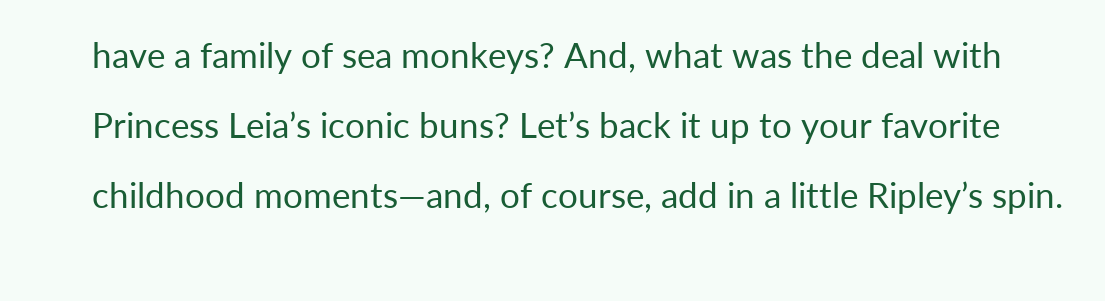have a family of sea monkeys? And, what was the deal with Princess Leia’s iconic buns? Let’s back it up to your favorite childhood moments—and, of course, add in a little Ripley’s spin.